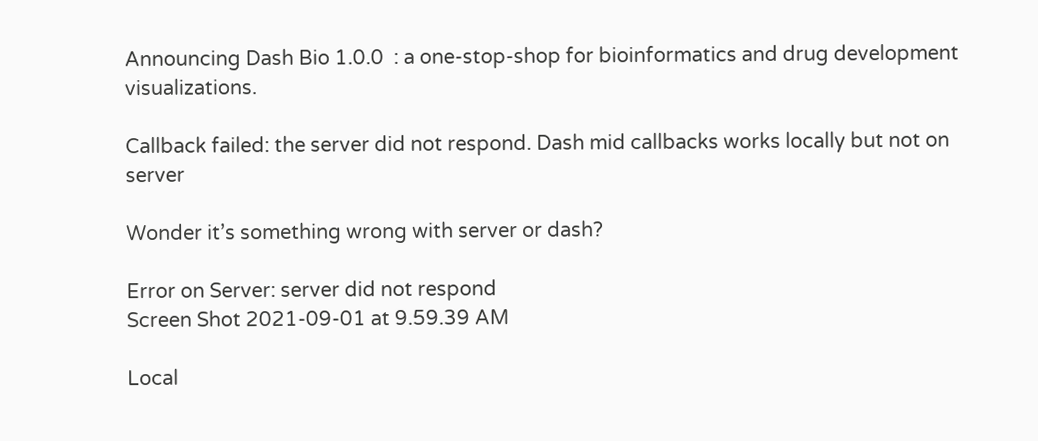Announcing Dash Bio 1.0.0  : a one-stop-shop for bioinformatics and drug development visualizations.

Callback failed: the server did not respond. Dash mid callbacks works locally but not on server

Wonder it’s something wrong with server or dash?

Error on Server: server did not respond
Screen Shot 2021-09-01 at 9.59.39 AM

Local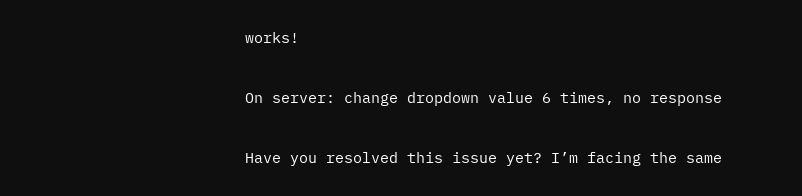works!

On server: change dropdown value 6 times, no response

Have you resolved this issue yet? I’m facing the same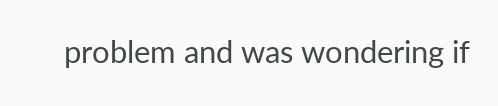problem and was wondering if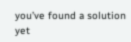you’ve found a solution yet